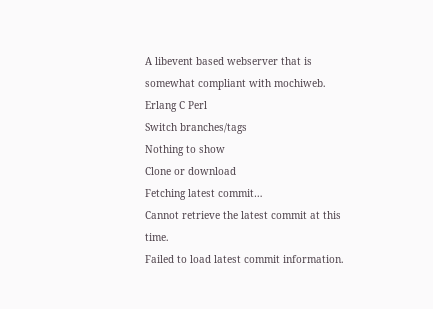A libevent based webserver that is somewhat compliant with mochiweb.
Erlang C Perl
Switch branches/tags
Nothing to show
Clone or download
Fetching latest commit…
Cannot retrieve the latest commit at this time.
Failed to load latest commit information.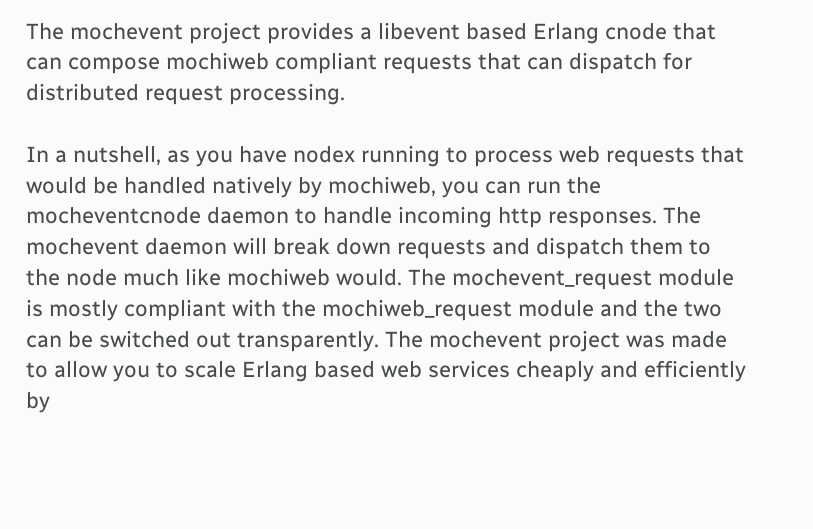The mochevent project provides a libevent based Erlang cnode that can compose mochiweb compliant requests that can dispatch for distributed request processing.

In a nutshell, as you have nodex running to process web requests that would be handled natively by mochiweb, you can run the mocheventcnode daemon to handle incoming http responses. The mochevent daemon will break down requests and dispatch them to the node much like mochiweb would. The mochevent_request module is mostly compliant with the mochiweb_request module and the two can be switched out transparently. The mochevent project was made to allow you to scale Erlang based web services cheaply and efficiently by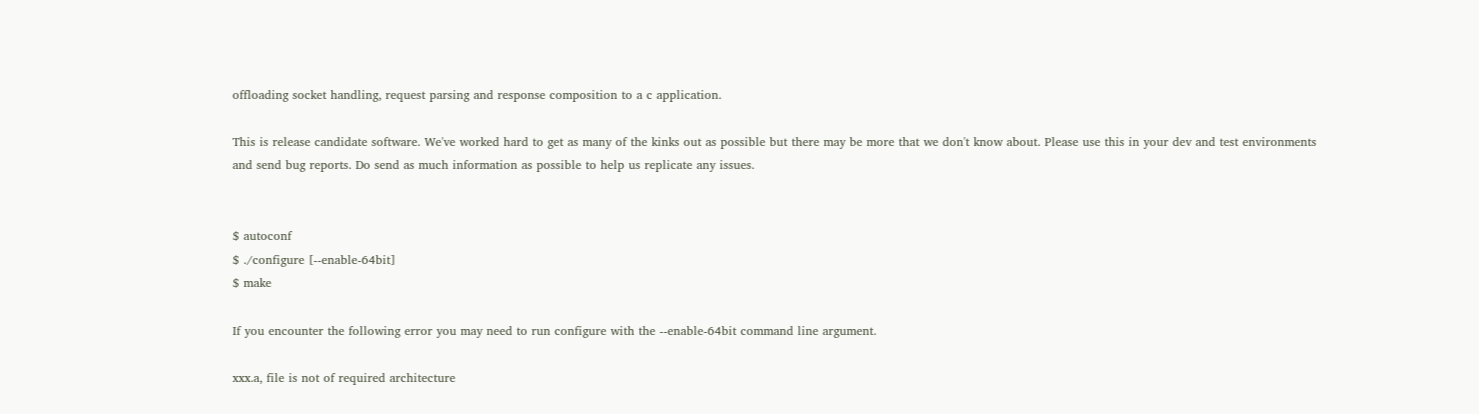offloading socket handling, request parsing and response composition to a c application.

This is release candidate software. We've worked hard to get as many of the kinks out as possible but there may be more that we don't know about. Please use this in your dev and test environments and send bug reports. Do send as much information as possible to help us replicate any issues.


$ autoconf
$ ./configure [--enable-64bit]
$ make

If you encounter the following error you may need to run configure with the --enable-64bit command line argument.

xxx.a, file is not of required architecture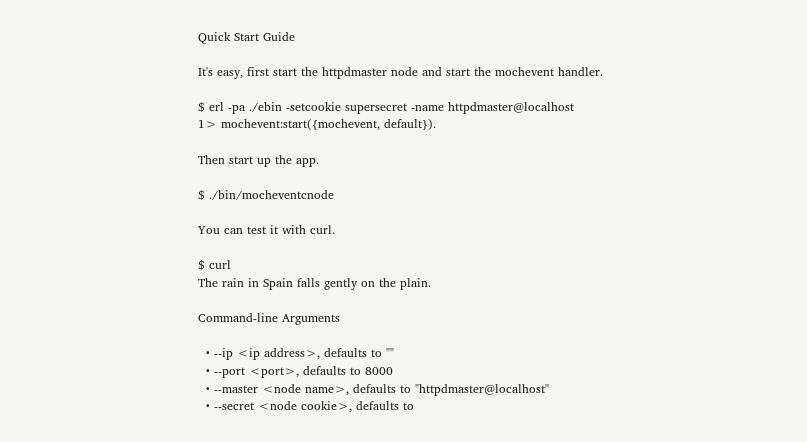Quick Start Guide

It's easy, first start the httpdmaster node and start the mochevent handler.

$ erl -pa ./ebin -setcookie supersecret -name httpdmaster@localhost
1> mochevent:start({mochevent, default}).

Then start up the app.

$ ./bin/mocheventcnode

You can test it with curl.

$ curl
The rain in Spain falls gently on the plain.

Command-line Arguments

  • --ip <ip address>, defaults to ""
  • --port <port>, defaults to 8000
  • --master <node name>, defaults to "httpdmaster@localhost"
  • --secret <node cookie>, defaults to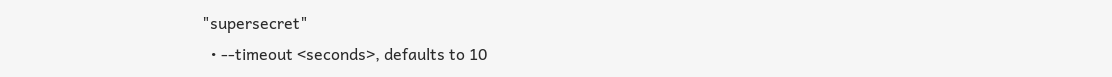"supersecret"
  • --timeout <seconds>, defaults to 10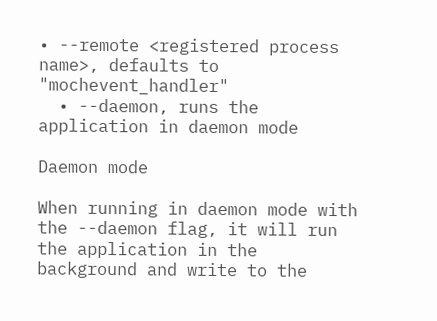• --remote <registered process name>, defaults to "mochevent_handler"
  • --daemon, runs the application in daemon mode

Daemon mode

When running in daemon mode with the --daemon flag, it will run the application in the background and write to the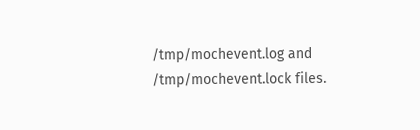/tmp/mochevent.log and /tmp/mochevent.lock files.